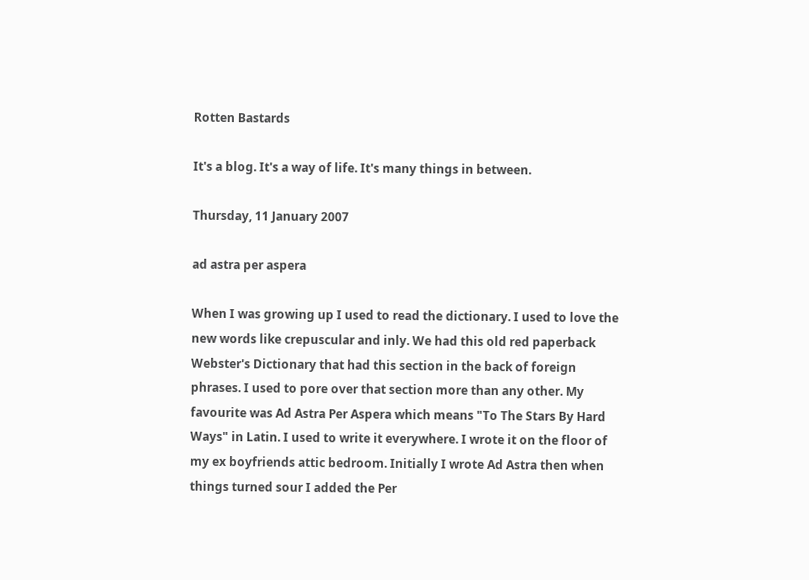Rotten Bastards

It's a blog. It's a way of life. It's many things in between.

Thursday, 11 January 2007

ad astra per aspera

When I was growing up I used to read the dictionary. I used to love the new words like crepuscular and inly. We had this old red paperback Webster's Dictionary that had this section in the back of foreign phrases. I used to pore over that section more than any other. My favourite was Ad Astra Per Aspera which means "To The Stars By Hard Ways" in Latin. I used to write it everywhere. I wrote it on the floor of my ex boyfriends attic bedroom. Initially I wrote Ad Astra then when things turned sour I added the Per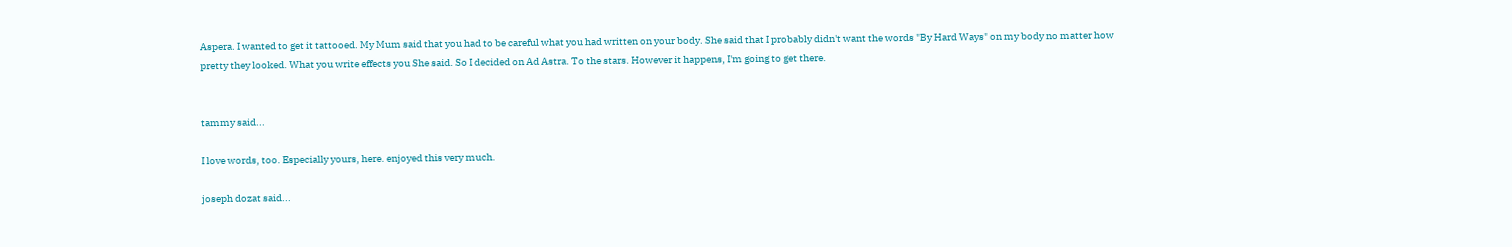Aspera. I wanted to get it tattooed. My Mum said that you had to be careful what you had written on your body. She said that I probably didn't want the words "By Hard Ways" on my body no matter how pretty they looked. What you write effects you She said. So I decided on Ad Astra. To the stars. However it happens, I'm going to get there.


tammy said...

I love words, too. Especially yours, here. enjoyed this very much.

joseph dozat said...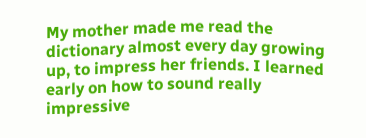My mother made me read the dictionary almost every day growing up, to impress her friends. I learned early on how to sound really impressive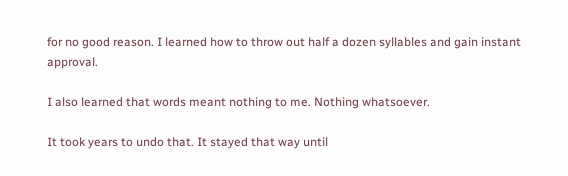for no good reason. I learned how to throw out half a dozen syllables and gain instant approval.

I also learned that words meant nothing to me. Nothing whatsoever.

It took years to undo that. It stayed that way until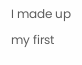I made up my first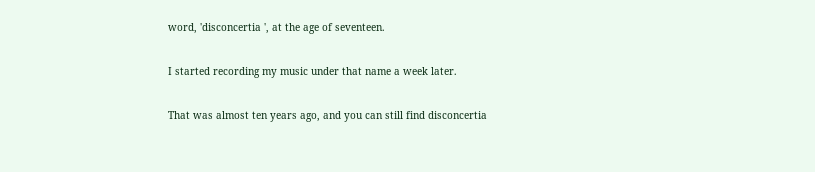word, 'disconcertia ', at the age of seventeen.

I started recording my music under that name a week later.

That was almost ten years ago, and you can still find disconcertia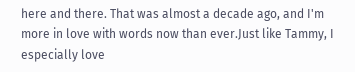here and there. That was almost a decade ago, and I'm more in love with words now than ever.Just like Tammy, I especially love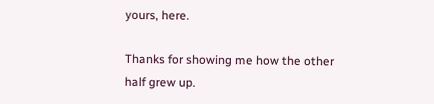yours, here.

Thanks for showing me how the other half grew up.